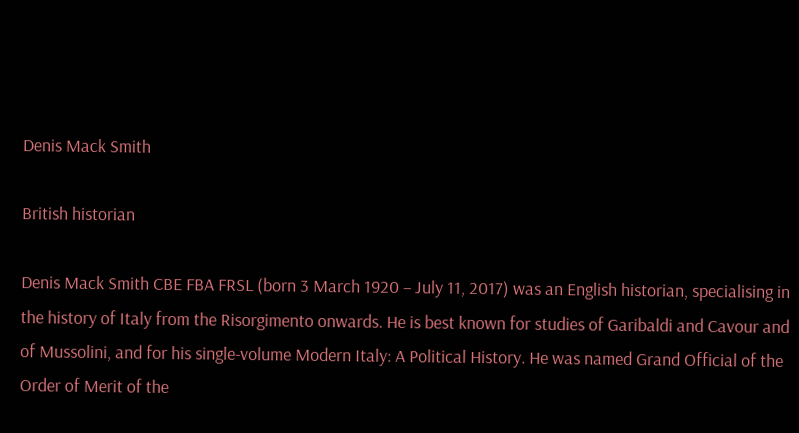Denis Mack Smith

British historian

Denis Mack Smith CBE FBA FRSL (born 3 March 1920 – July 11, 2017) was an English historian, specialising in the history of Italy from the Risorgimento onwards. He is best known for studies of Garibaldi and Cavour and of Mussolini, and for his single-volume Modern Italy: A Political History. He was named Grand Official of the Order of Merit of the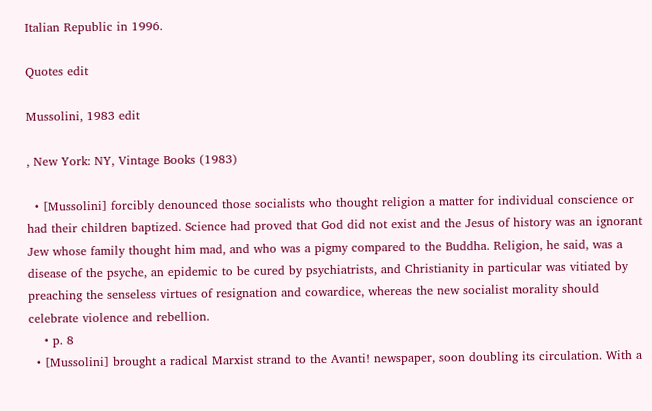Italian Republic in 1996.

Quotes edit

Mussolini, 1983 edit

, New York: NY, Vintage Books (1983)

  • [Mussolini] forcibly denounced those socialists who thought religion a matter for individual conscience or had their children baptized. Science had proved that God did not exist and the Jesus of history was an ignorant Jew whose family thought him mad, and who was a pigmy compared to the Buddha. Religion, he said, was a disease of the psyche, an epidemic to be cured by psychiatrists, and Christianity in particular was vitiated by preaching the senseless virtues of resignation and cowardice, whereas the new socialist morality should celebrate violence and rebellion.
    • p. 8
  • [Mussolini] brought a radical Marxist strand to the Avanti! newspaper, soon doubling its circulation. With a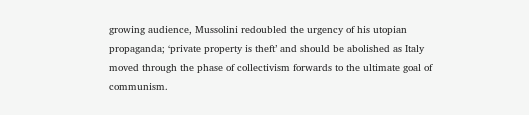growing audience, Mussolini redoubled the urgency of his utopian propaganda; ‘private property is theft’ and should be abolished as Italy moved through the phase of collectivism forwards to the ultimate goal of communism.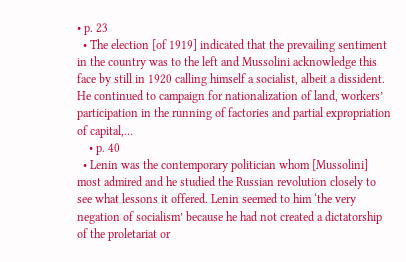• p. 23
  • The election [of 1919] indicated that the prevailing sentiment in the country was to the left and Mussolini acknowledge this face by still in 1920 calling himself a socialist, albeit a dissident. He continued to campaign for nationalization of land, workers’ participation in the running of factories and partial expropriation of capital,…
    • p. 40
  • Lenin was the contemporary politician whom [Mussolini] most admired and he studied the Russian revolution closely to see what lessons it offered. Lenin seemed to him ‘the very negation of socialism’ because he had not created a dictatorship of the proletariat or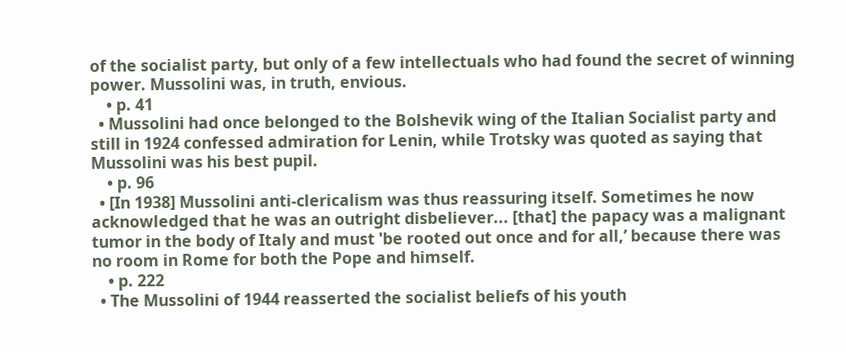of the socialist party, but only of a few intellectuals who had found the secret of winning power. Mussolini was, in truth, envious.
    • p. 41
  • Mussolini had once belonged to the Bolshevik wing of the Italian Socialist party and still in 1924 confessed admiration for Lenin, while Trotsky was quoted as saying that Mussolini was his best pupil.
    • p. 96
  • [In 1938] Mussolini anti-clericalism was thus reassuring itself. Sometimes he now acknowledged that he was an outright disbeliever... [that] the papacy was a malignant tumor in the body of Italy and must 'be rooted out once and for all,’ because there was no room in Rome for both the Pope and himself.
    • p. 222
  • The Mussolini of 1944 reasserted the socialist beliefs of his youth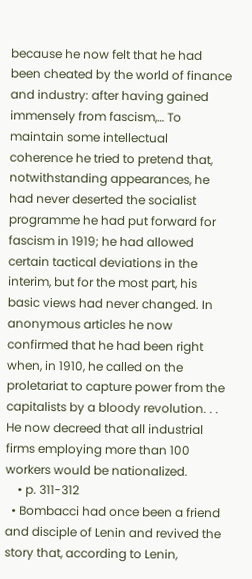because he now felt that he had been cheated by the world of finance and industry: after having gained immensely from fascism,… To maintain some intellectual coherence he tried to pretend that, notwithstanding appearances, he had never deserted the socialist programme he had put forward for fascism in 1919; he had allowed certain tactical deviations in the interim, but for the most part, his basic views had never changed. In anonymous articles he now confirmed that he had been right when, in 1910, he called on the proletariat to capture power from the capitalists by a bloody revolution. . . He now decreed that all industrial firms employing more than 100 workers would be nationalized.
    • p. 311-312
  • Bombacci had once been a friend and disciple of Lenin and revived the story that, according to Lenin,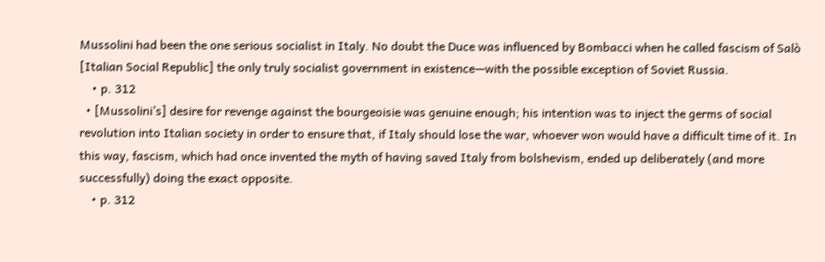Mussolini had been the one serious socialist in Italy. No doubt the Duce was influenced by Bombacci when he called fascism of Salò [Italian Social Republic] the only truly socialist government in existence—with the possible exception of Soviet Russia.
    • p. 312
  • [Mussolini’s] desire for revenge against the bourgeoisie was genuine enough; his intention was to inject the germs of social revolution into Italian society in order to ensure that, if Italy should lose the war, whoever won would have a difficult time of it. In this way, fascism, which had once invented the myth of having saved Italy from bolshevism, ended up deliberately (and more successfully) doing the exact opposite.
    • p. 312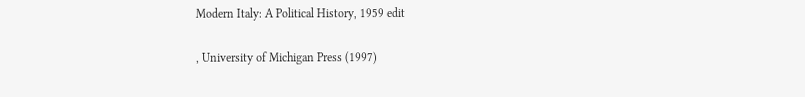Modern Italy: A Political History, 1959 edit

, University of Michigan Press (1997)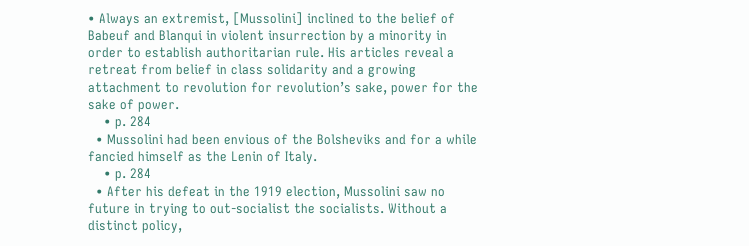• Always an extremist, [Mussolini] inclined to the belief of Babeuf and Blanqui in violent insurrection by a minority in order to establish authoritarian rule. His articles reveal a retreat from belief in class solidarity and a growing attachment to revolution for revolution’s sake, power for the sake of power.
    • p. 284
  • Mussolini had been envious of the Bolsheviks and for a while fancied himself as the Lenin of Italy.
    • p. 284
  • After his defeat in the 1919 election, Mussolini saw no future in trying to out-socialist the socialists. Without a distinct policy,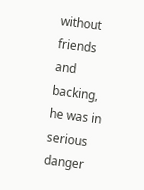without friends and backing, he was in serious danger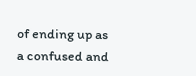of ending up as a confused and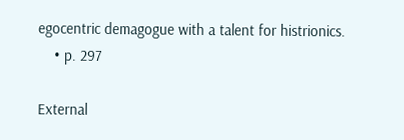egocentric demagogue with a talent for histrionics.
    • p. 297

External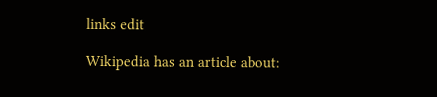links edit

Wikipedia has an article about: